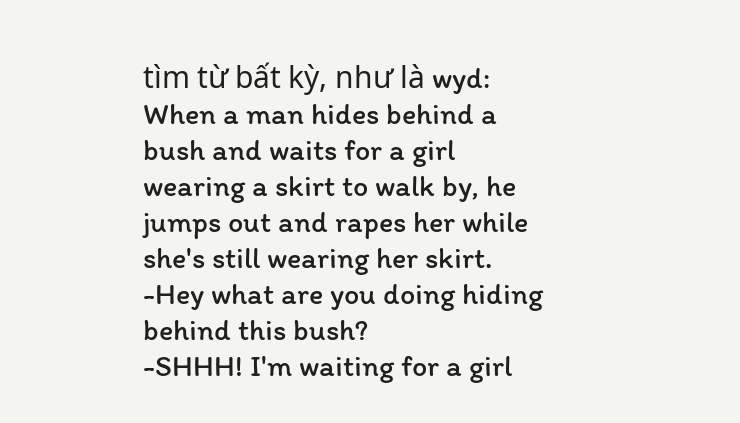tìm từ bất kỳ, như là wyd:
When a man hides behind a bush and waits for a girl wearing a skirt to walk by, he jumps out and rapes her while she's still wearing her skirt.
-Hey what are you doing hiding behind this bush?
-SHHH! I'm waiting for a girl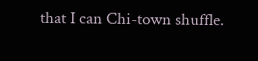that I can Chi-town shuffle.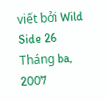viết bởi Wild Side 26 Tháng ba, 2007